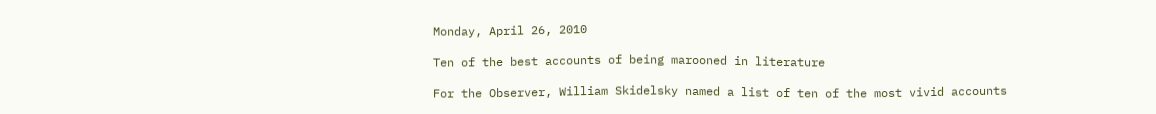Monday, April 26, 2010

Ten of the best accounts of being marooned in literature

For the Observer, William Skidelsky named a list of ten of the most vivid accounts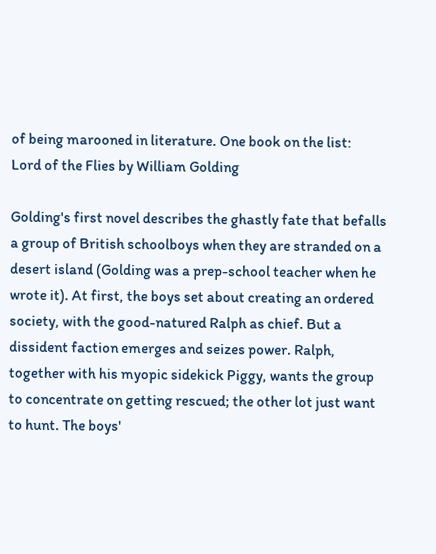of being marooned in literature. One book on the list:
Lord of the Flies by William Golding

Golding's first novel describes the ghastly fate that befalls a group of British schoolboys when they are stranded on a desert island (Golding was a prep-school teacher when he wrote it). At first, the boys set about creating an ordered society, with the good-natured Ralph as chief. But a dissident faction emerges and seizes power. Ralph, together with his myopic sidekick Piggy, wants the group to concentrate on getting rescued; the other lot just want to hunt. The boys'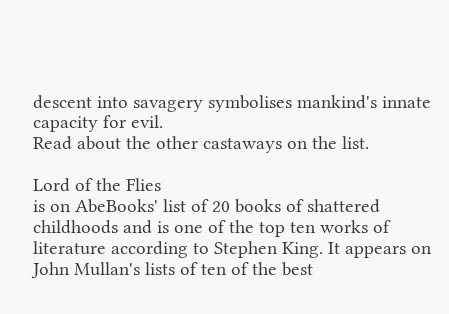descent into savagery symbolises mankind's innate capacity for evil.
Read about the other castaways on the list.

Lord of the Flies
is on AbeBooks' list of 20 books of shattered childhoods and is one of the top ten works of literature according to Stephen King. It appears on John Mullan's lists of ten of the best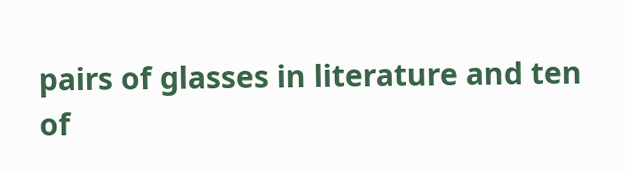pairs of glasses in literature and ten of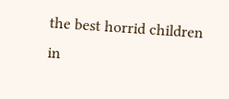the best horrid children in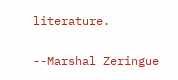literature.

--Marshal Zeringue